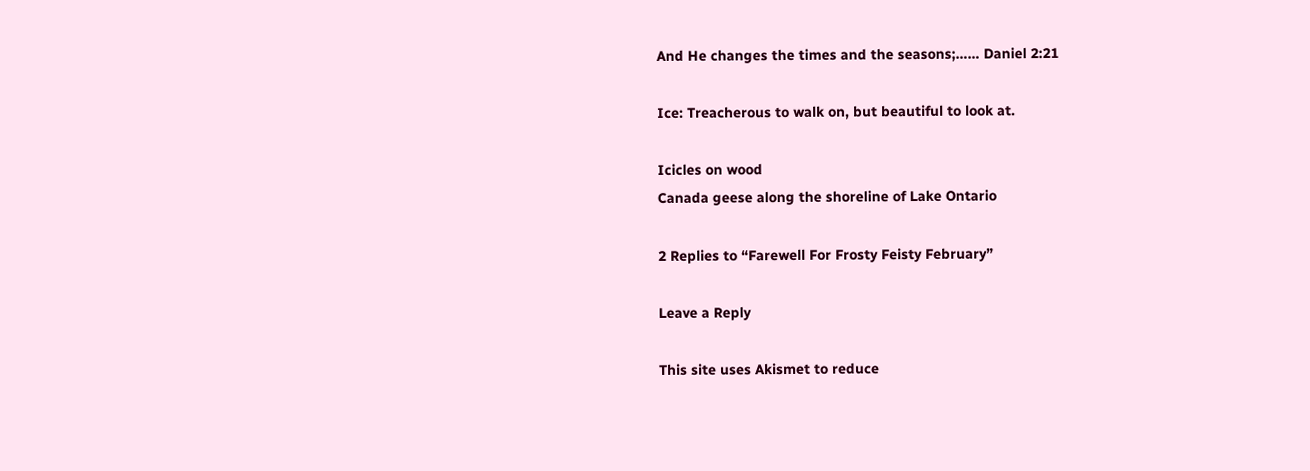And He changes the times and the seasons;…… Daniel 2:21

Ice: Treacherous to walk on, but beautiful to look at.

Icicles on wood
Canada geese along the shoreline of Lake Ontario

2 Replies to “Farewell For Frosty Feisty February”

Leave a Reply

This site uses Akismet to reduce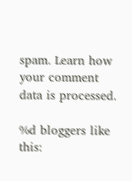spam. Learn how your comment data is processed.

%d bloggers like this: